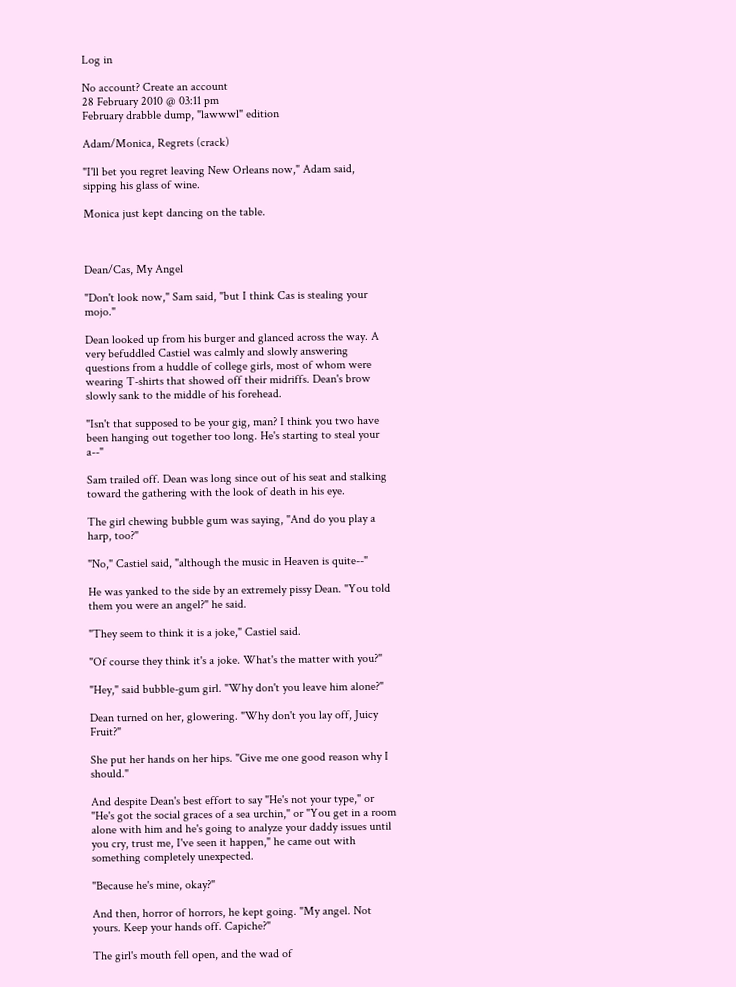Log in

No account? Create an account
28 February 2010 @ 03:11 pm
February drabble dump, "lawwwl" edition

Adam/Monica, Regrets (crack)

"I'll bet you regret leaving New Orleans now," Adam said, sipping his glass of wine.

Monica just kept dancing on the table.



Dean/Cas, My Angel

"Don't look now," Sam said, "but I think Cas is stealing your mojo."

Dean looked up from his burger and glanced across the way. A very befuddled Castiel was calmly and slowly answering questions from a huddle of college girls, most of whom were wearing T-shirts that showed off their midriffs. Dean's brow slowly sank to the middle of his forehead.

"Isn't that supposed to be your gig, man? I think you two have been hanging out together too long. He's starting to steal your a--"

Sam trailed off. Dean was long since out of his seat and stalking toward the gathering with the look of death in his eye.

The girl chewing bubble gum was saying, "And do you play a harp, too?"

"No," Castiel said, "although the music in Heaven is quite--"

He was yanked to the side by an extremely pissy Dean. "You told them you were an angel?" he said.

"They seem to think it is a joke," Castiel said.

"Of course they think it's a joke. What's the matter with you?"

"Hey," said bubble-gum girl. "Why don't you leave him alone?"

Dean turned on her, glowering. "Why don't you lay off, Juicy Fruit?"

She put her hands on her hips. "Give me one good reason why I should."

And despite Dean's best effort to say "He's not your type," or "He's got the social graces of a sea urchin," or "You get in a room alone with him and he's going to analyze your daddy issues until you cry, trust me, I've seen it happen," he came out with something completely unexpected.

"Because he's mine, okay?"

And then, horror of horrors, he kept going. "My angel. Not yours. Keep your hands off. Capiche?"

The girl's mouth fell open, and the wad of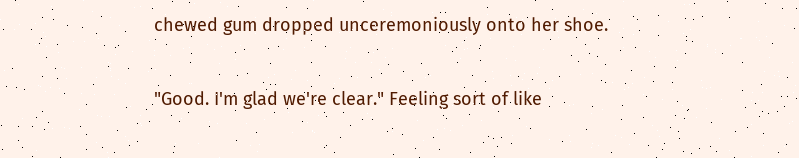chewed gum dropped unceremoniously onto her shoe.

"Good. I'm glad we're clear." Feeling sort of like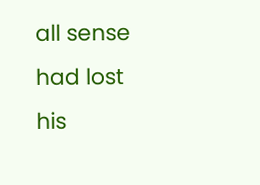all sense had lost his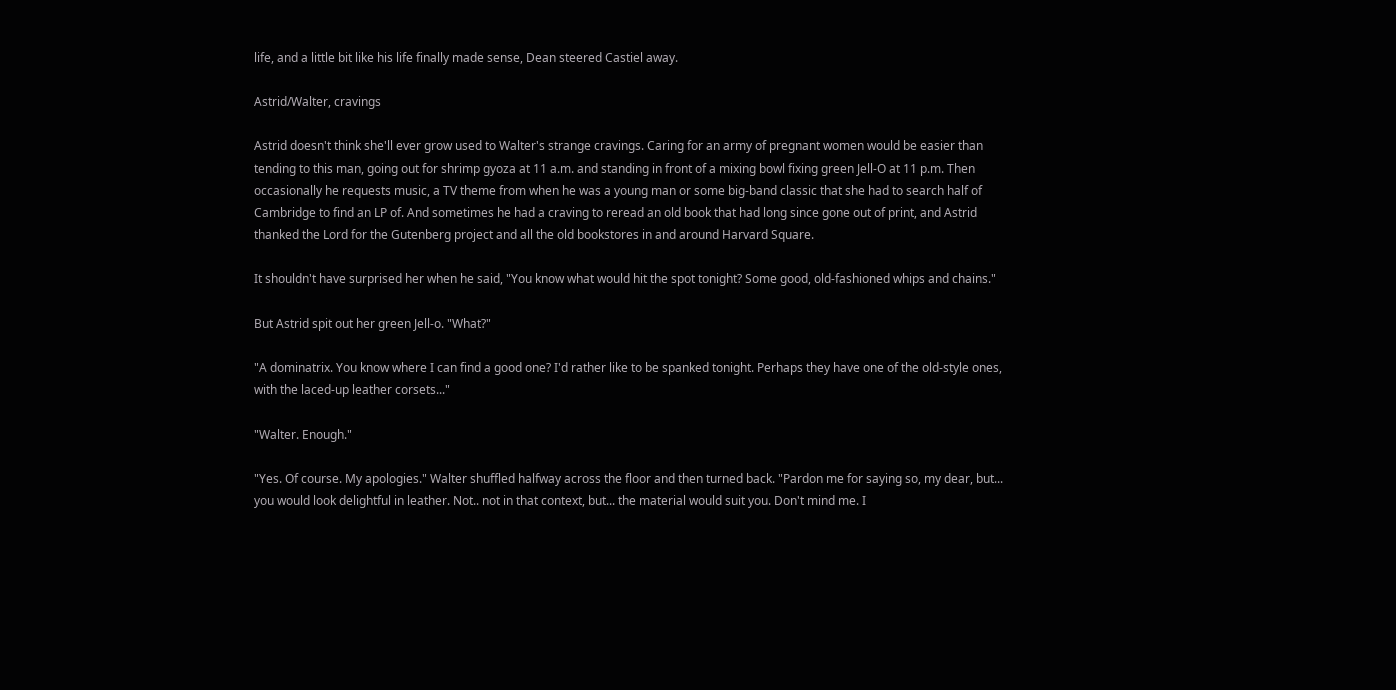life, and a little bit like his life finally made sense, Dean steered Castiel away.

Astrid/Walter, cravings

Astrid doesn't think she'll ever grow used to Walter's strange cravings. Caring for an army of pregnant women would be easier than tending to this man, going out for shrimp gyoza at 11 a.m. and standing in front of a mixing bowl fixing green Jell-O at 11 p.m. Then occasionally he requests music, a TV theme from when he was a young man or some big-band classic that she had to search half of Cambridge to find an LP of. And sometimes he had a craving to reread an old book that had long since gone out of print, and Astrid thanked the Lord for the Gutenberg project and all the old bookstores in and around Harvard Square.

It shouldn't have surprised her when he said, "You know what would hit the spot tonight? Some good, old-fashioned whips and chains."

But Astrid spit out her green Jell-o. "What?"

"A dominatrix. You know where I can find a good one? I'd rather like to be spanked tonight. Perhaps they have one of the old-style ones, with the laced-up leather corsets..."

"Walter. Enough."

"Yes. Of course. My apologies." Walter shuffled halfway across the floor and then turned back. "Pardon me for saying so, my dear, but... you would look delightful in leather. Not.. not in that context, but... the material would suit you. Don't mind me. I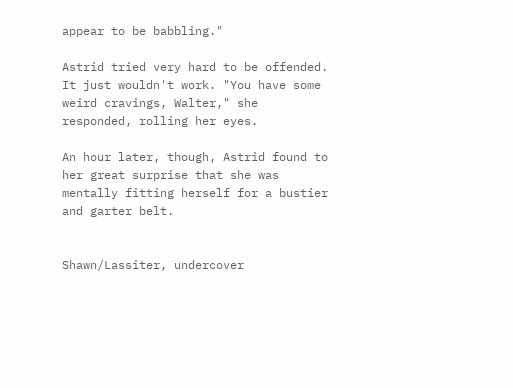appear to be babbling."

Astrid tried very hard to be offended. It just wouldn't work. "You have some weird cravings, Walter," she responded, rolling her eyes.

An hour later, though, Astrid found to her great surprise that she was mentally fitting herself for a bustier and garter belt.


Shawn/Lassiter, undercover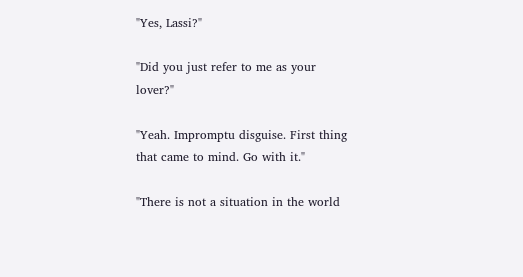"Yes, Lassi?"

"Did you just refer to me as your lover?"

"Yeah. Impromptu disguise. First thing that came to mind. Go with it."

"There is not a situation in the world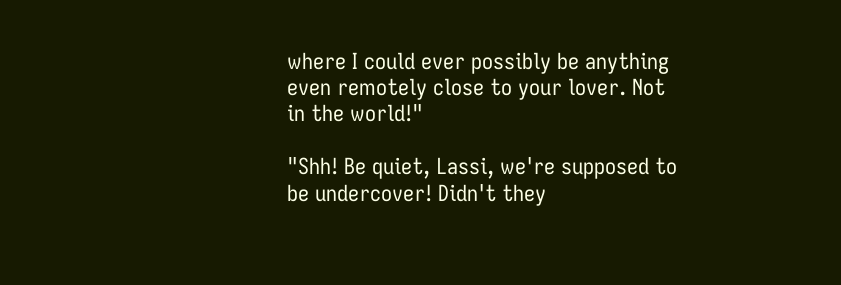where I could ever possibly be anything even remotely close to your lover. Not in the world!"

"Shh! Be quiet, Lassi, we're supposed to be undercover! Didn't they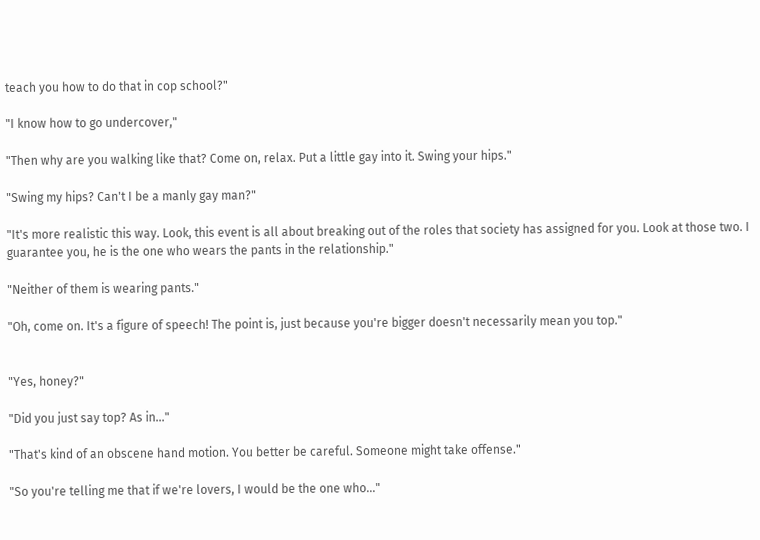teach you how to do that in cop school?"

"I know how to go undercover,"

"Then why are you walking like that? Come on, relax. Put a little gay into it. Swing your hips."

"Swing my hips? Can't I be a manly gay man?"

"It's more realistic this way. Look, this event is all about breaking out of the roles that society has assigned for you. Look at those two. I guarantee you, he is the one who wears the pants in the relationship."

"Neither of them is wearing pants."

"Oh, come on. It's a figure of speech! The point is, just because you're bigger doesn't necessarily mean you top."


"Yes, honey?"

"Did you just say top? As in..."

"That's kind of an obscene hand motion. You better be careful. Someone might take offense."

"So you're telling me that if we're lovers, I would be the one who..."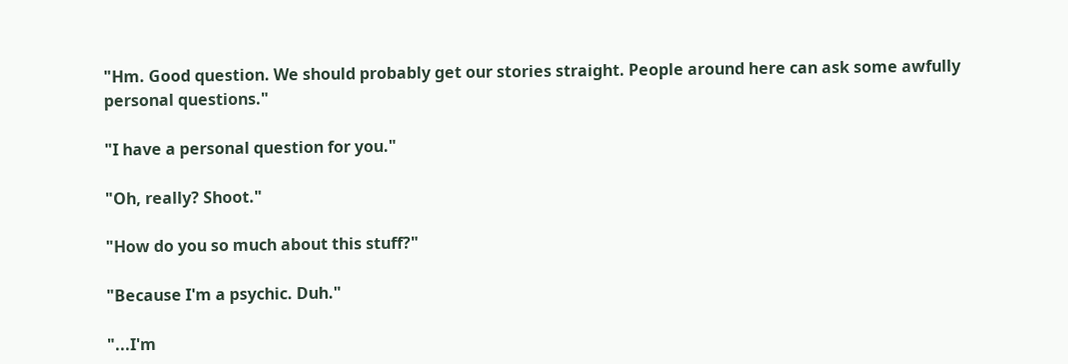"Hm. Good question. We should probably get our stories straight. People around here can ask some awfully personal questions."

"I have a personal question for you."

"Oh, really? Shoot."

"How do you so much about this stuff?"

"Because I'm a psychic. Duh."

"...I'm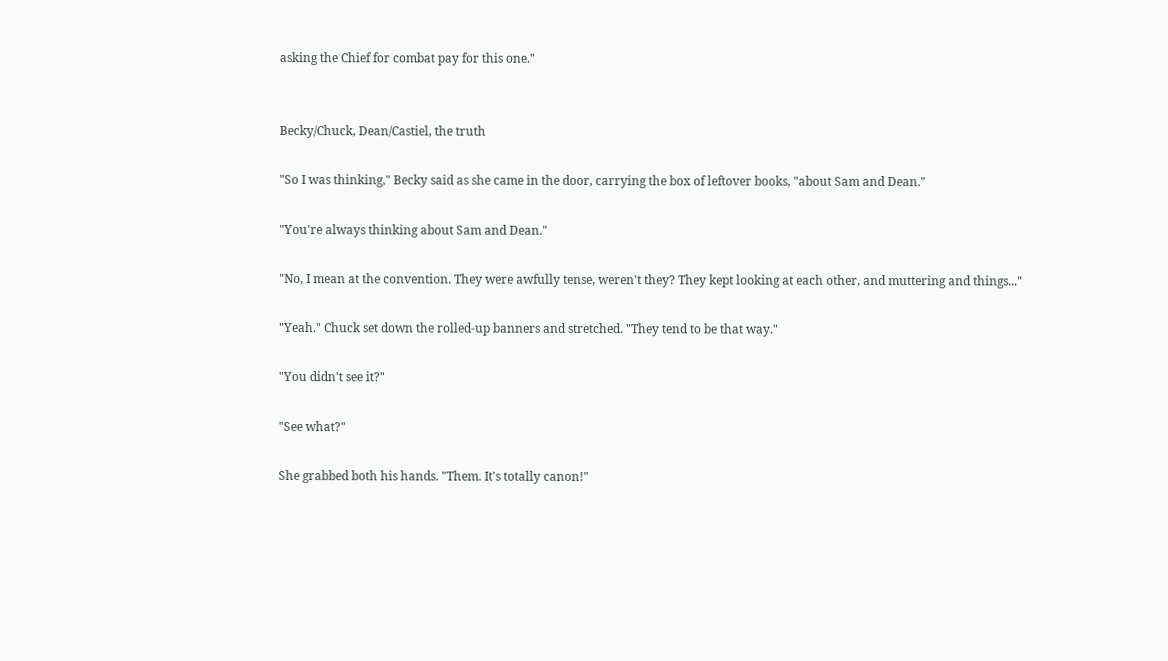asking the Chief for combat pay for this one."


Becky/Chuck, Dean/Castiel, the truth

"So I was thinking," Becky said as she came in the door, carrying the box of leftover books, "about Sam and Dean."

"You're always thinking about Sam and Dean."

"No, I mean at the convention. They were awfully tense, weren't they? They kept looking at each other, and muttering and things..."

"Yeah." Chuck set down the rolled-up banners and stretched. "They tend to be that way."

"You didn't see it?"

"See what?"

She grabbed both his hands. "Them. It's totally canon!"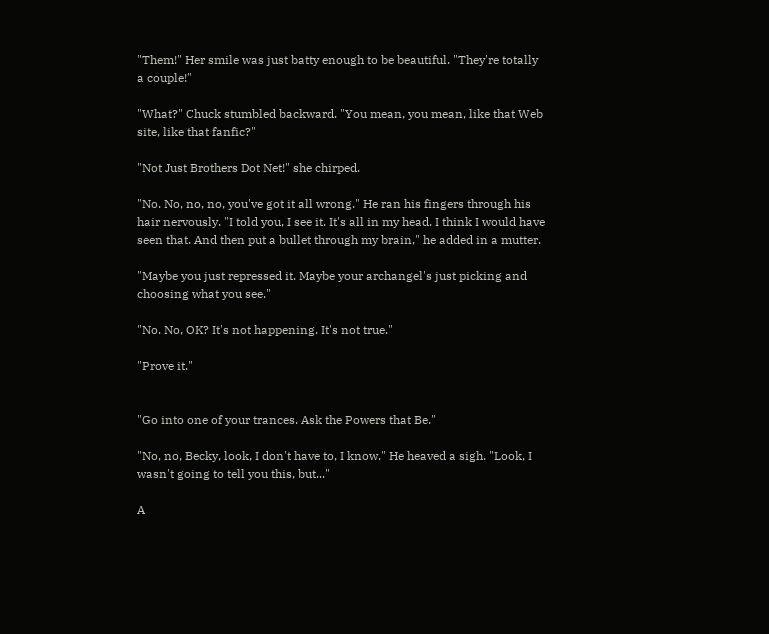"Them!" Her smile was just batty enough to be beautiful. "They're totally a couple!"

"What?" Chuck stumbled backward. "You mean, you mean, like that Web site, like that fanfic?"

"Not Just Brothers Dot Net!" she chirped.

"No. No, no, no, you've got it all wrong." He ran his fingers through his hair nervously. "I told you, I see it. It's all in my head. I think I would have seen that. And then put a bullet through my brain," he added in a mutter.

"Maybe you just repressed it. Maybe your archangel's just picking and choosing what you see."

"No. No, OK? It's not happening. It's not true."

"Prove it."


"Go into one of your trances. Ask the Powers that Be."

"No, no, Becky, look, I don't have to, I know." He heaved a sigh. "Look, I wasn't going to tell you this, but..."

A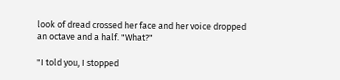look of dread crossed her face and her voice dropped an octave and a half. "What?"

"I told you, I stopped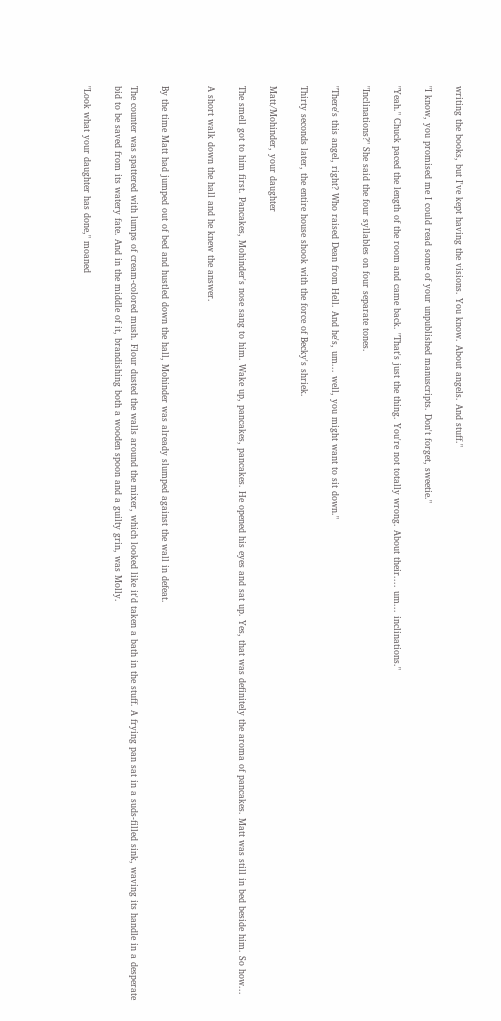writing the books, but I've kept having the visions. You know. About angels. And stuff."

"I know, you promised me I could read some of your unpublished manuscripts. Don't forget, sweetie."

"Yeah." Chuck paced the length of the room and came back. "That's just the thing. You're not totally wrong. About their.... um... inclinations."

"Inclinations?" She said the four syllables on four separate tones.

"There's this angel, right? Who raised Dean from Hell. And he's, um... well, you might want to sit down."

Thirty seconds later, the entire house shook with the force of Becky's shriek.

Matt/Mohinder, your daughter

The smell got to him first. Pancakes, Mohinder's nose sang to him. Wake up, pancakes, pancakes. He opened his eyes and sat up. Yes, that was definitely the aroma of pancakes. Matt was still in bed beside him. So how...

A short walk down the hall and he knew the answer.


By the time Matt had jumped out of bed and hustled down the hall, Mohinder was already slumped against the wall in defeat.

The counter was spattered with lumps of cream-colored mush. Flour dusted the walls around the mixer, which looked like it'd taken a bath in the stuff. A frying pan sat in a suds-filled sink, waving its handle in a desperate bid to be saved from its watery fate. And in the middle of it, brandishing both a wooden spoon and a guilty grin, was Molly.

"Look what your daughter has done," moaned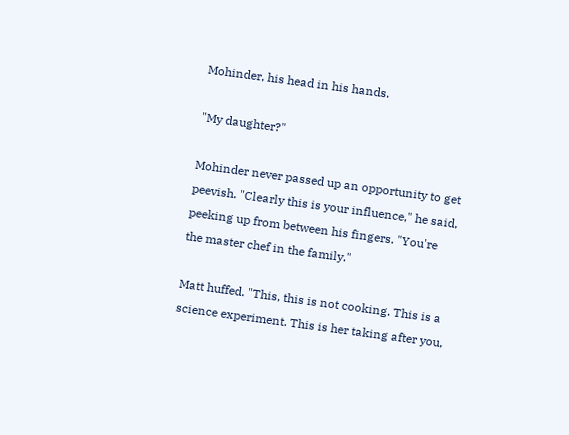Mohinder, his head in his hands.

"My daughter?"

Mohinder never passed up an opportunity to get peevish. "Clearly this is your influence," he said, peeking up from between his fingers. "You're the master chef in the family."

Matt huffed. "This, this is not cooking. This is a science experiment. This is her taking after you,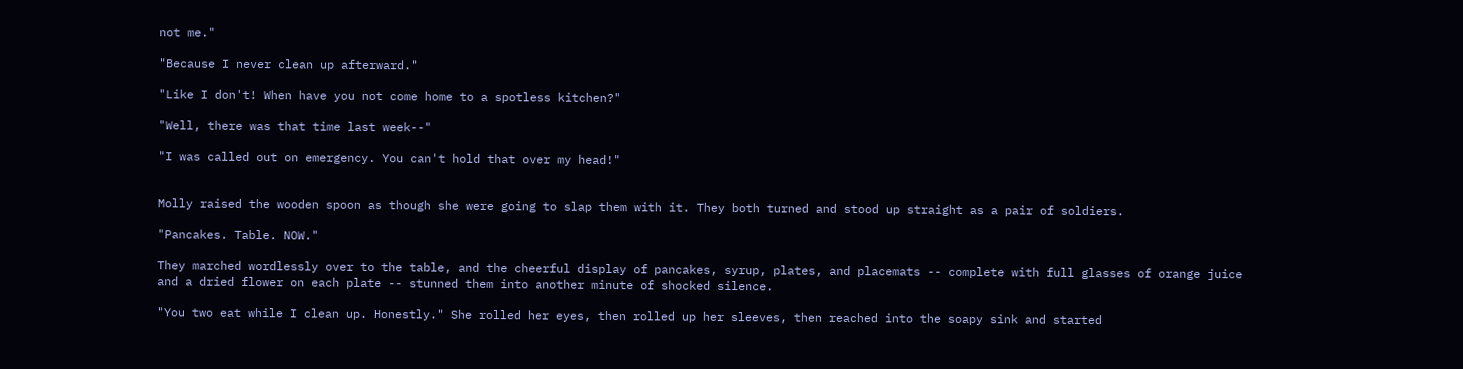not me."

"Because I never clean up afterward."

"Like I don't! When have you not come home to a spotless kitchen?"

"Well, there was that time last week--"

"I was called out on emergency. You can't hold that over my head!"


Molly raised the wooden spoon as though she were going to slap them with it. They both turned and stood up straight as a pair of soldiers.

"Pancakes. Table. NOW."

They marched wordlessly over to the table, and the cheerful display of pancakes, syrup, plates, and placemats -- complete with full glasses of orange juice and a dried flower on each plate -- stunned them into another minute of shocked silence.

"You two eat while I clean up. Honestly." She rolled her eyes, then rolled up her sleeves, then reached into the soapy sink and started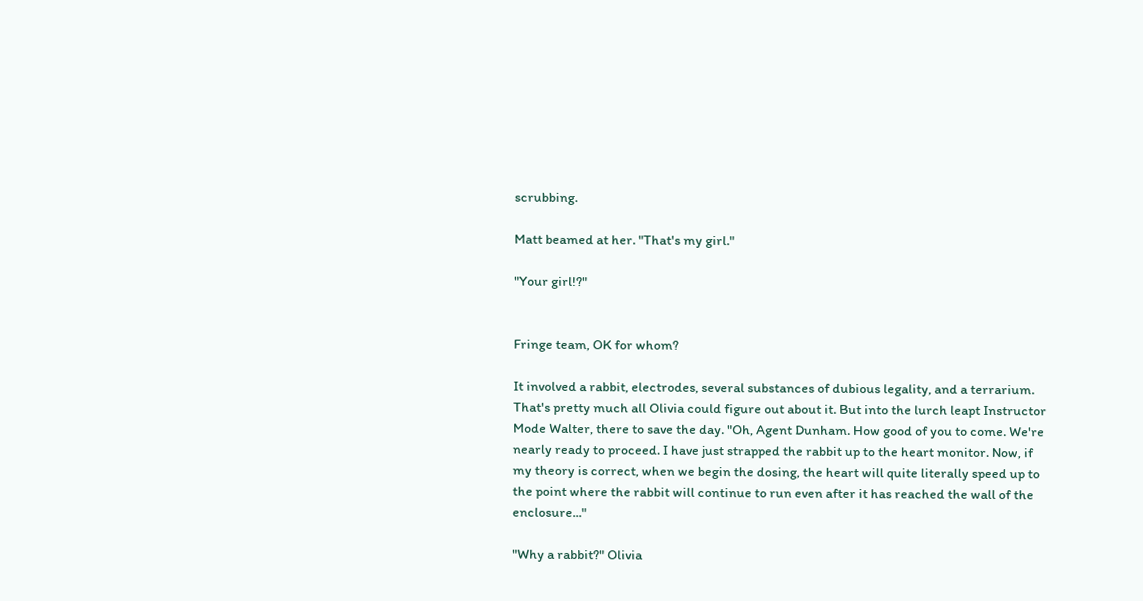scrubbing.

Matt beamed at her. "That's my girl."

"Your girl!?"


Fringe team, OK for whom?

It involved a rabbit, electrodes, several substances of dubious legality, and a terrarium. That's pretty much all Olivia could figure out about it. But into the lurch leapt Instructor Mode Walter, there to save the day. "Oh, Agent Dunham. How good of you to come. We're nearly ready to proceed. I have just strapped the rabbit up to the heart monitor. Now, if my theory is correct, when we begin the dosing, the heart will quite literally speed up to the point where the rabbit will continue to run even after it has reached the wall of the enclosure..."

"Why a rabbit?" Olivia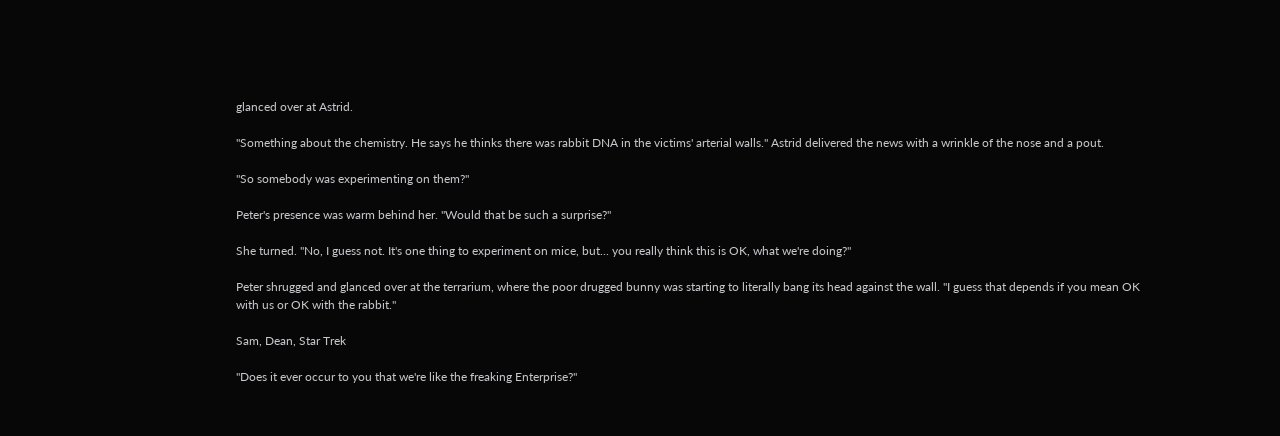glanced over at Astrid.

"Something about the chemistry. He says he thinks there was rabbit DNA in the victims' arterial walls." Astrid delivered the news with a wrinkle of the nose and a pout.

"So somebody was experimenting on them?"

Peter's presence was warm behind her. "Would that be such a surprise?"

She turned. "No, I guess not. It's one thing to experiment on mice, but... you really think this is OK, what we're doing?"

Peter shrugged and glanced over at the terrarium, where the poor drugged bunny was starting to literally bang its head against the wall. "I guess that depends if you mean OK with us or OK with the rabbit."

Sam, Dean, Star Trek

"Does it ever occur to you that we're like the freaking Enterprise?"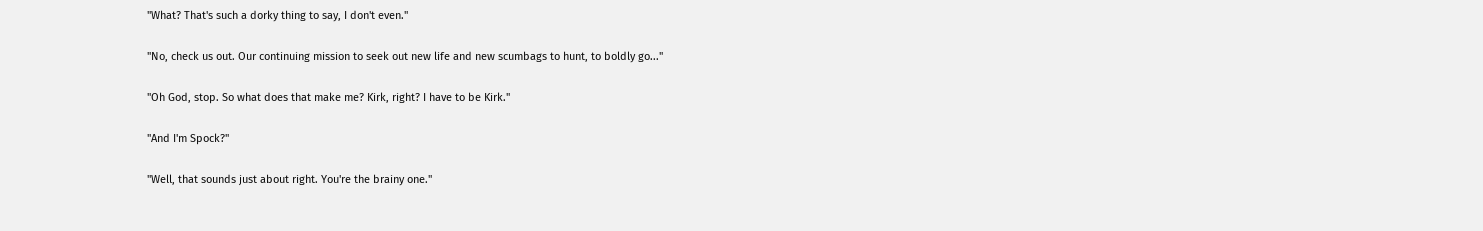"What? That's such a dorky thing to say, I don't even."

"No, check us out. Our continuing mission to seek out new life and new scumbags to hunt, to boldly go..."

"Oh God, stop. So what does that make me? Kirk, right? I have to be Kirk."

"And I'm Spock?"

"Well, that sounds just about right. You're the brainy one."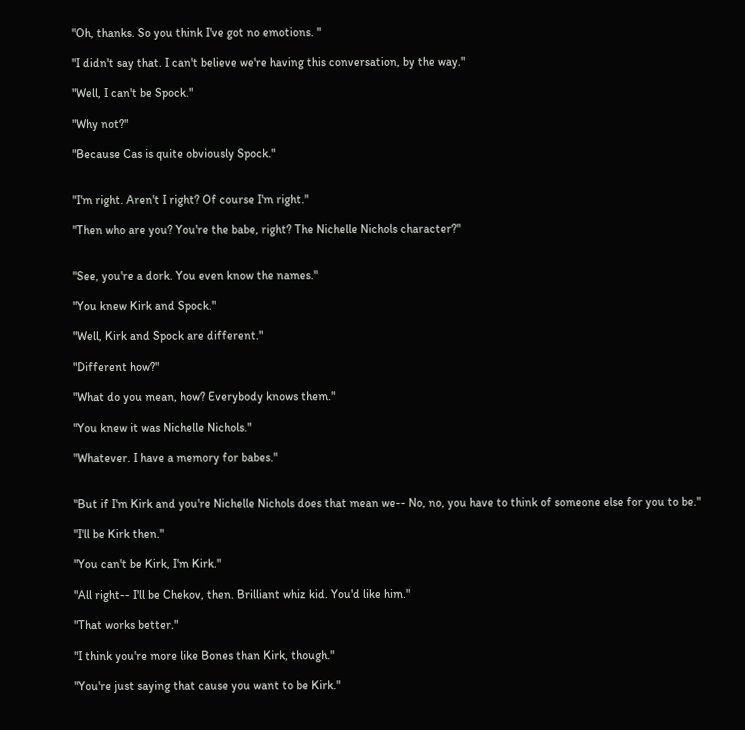"Oh, thanks. So you think I've got no emotions. "

"I didn't say that. I can't believe we're having this conversation, by the way."

"Well, I can't be Spock."

"Why not?"

"Because Cas is quite obviously Spock."


"I'm right. Aren't I right? Of course I'm right."

"Then who are you? You're the babe, right? The Nichelle Nichols character?"


"See, you're a dork. You even know the names."

"You knew Kirk and Spock."

"Well, Kirk and Spock are different."

"Different how?"

"What do you mean, how? Everybody knows them."

"You knew it was Nichelle Nichols."

"Whatever. I have a memory for babes."


"But if I'm Kirk and you're Nichelle Nichols does that mean we-- No, no, you have to think of someone else for you to be."

"I'll be Kirk then."

"You can't be Kirk, I'm Kirk."

"All right-- I'll be Chekov, then. Brilliant whiz kid. You'd like him."

"That works better."

"I think you're more like Bones than Kirk, though."

"You're just saying that cause you want to be Kirk."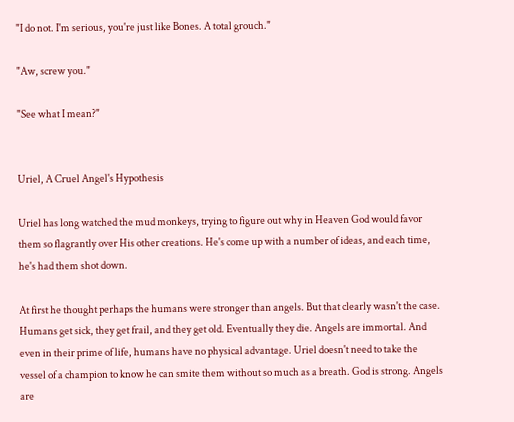"I do not. I'm serious, you're just like Bones. A total grouch."

"Aw, screw you."

"See what I mean?"


Uriel, A Cruel Angel's Hypothesis

Uriel has long watched the mud monkeys, trying to figure out why in Heaven God would favor them so flagrantly over His other creations. He's come up with a number of ideas, and each time, he's had them shot down.

At first he thought perhaps the humans were stronger than angels. But that clearly wasn't the case. Humans get sick, they get frail, and they get old. Eventually they die. Angels are immortal. And even in their prime of life, humans have no physical advantage. Uriel doesn't need to take the vessel of a champion to know he can smite them without so much as a breath. God is strong. Angels are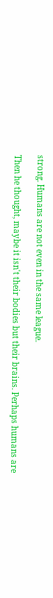strong. Humans are not even in the same league.

Then he thought, maybe it isn't their bodies but their brains. Perhaps humans are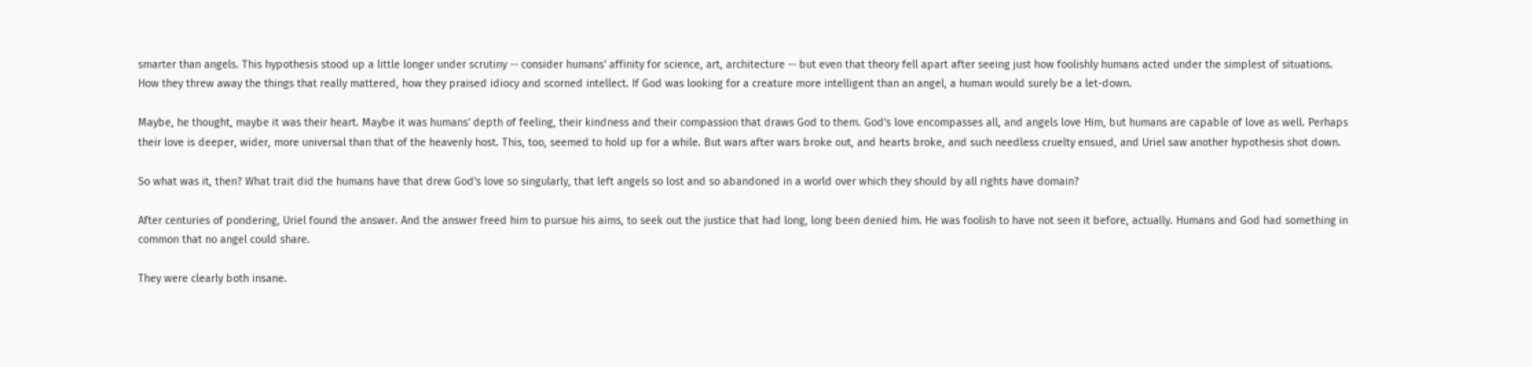smarter than angels. This hypothesis stood up a little longer under scrutiny -- consider humans' affinity for science, art, architecture -- but even that theory fell apart after seeing just how foolishly humans acted under the simplest of situations. How they threw away the things that really mattered, how they praised idiocy and scorned intellect. If God was looking for a creature more intelligent than an angel, a human would surely be a let-down.

Maybe, he thought, maybe it was their heart. Maybe it was humans' depth of feeling, their kindness and their compassion that draws God to them. God's love encompasses all, and angels love Him, but humans are capable of love as well. Perhaps their love is deeper, wider, more universal than that of the heavenly host. This, too, seemed to hold up for a while. But wars after wars broke out, and hearts broke, and such needless cruelty ensued, and Uriel saw another hypothesis shot down.

So what was it, then? What trait did the humans have that drew God's love so singularly, that left angels so lost and so abandoned in a world over which they should by all rights have domain?

After centuries of pondering, Uriel found the answer. And the answer freed him to pursue his aims, to seek out the justice that had long, long been denied him. He was foolish to have not seen it before, actually. Humans and God had something in common that no angel could share.

They were clearly both insane.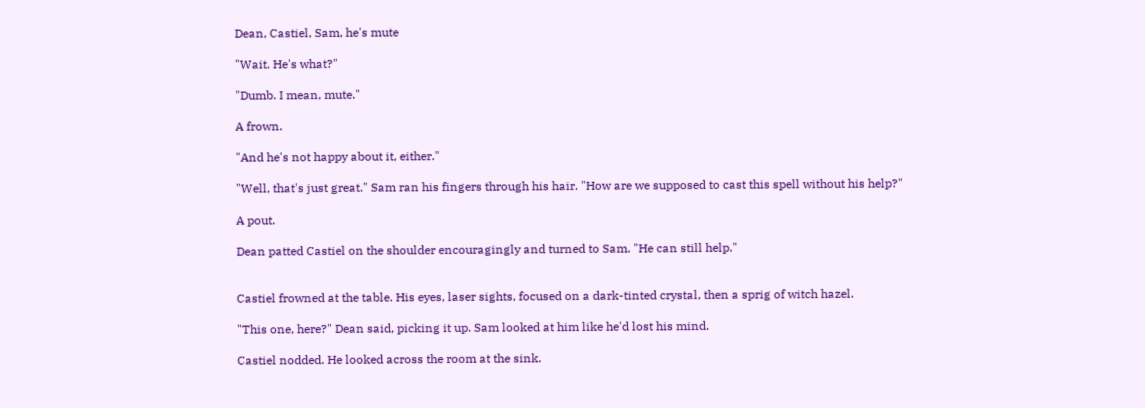Dean, Castiel, Sam, he's mute

"Wait. He's what?"

"Dumb. I mean, mute."

A frown.

"And he's not happy about it, either."

"Well, that's just great." Sam ran his fingers through his hair. "How are we supposed to cast this spell without his help?"

A pout.

Dean patted Castiel on the shoulder encouragingly and turned to Sam. "He can still help."


Castiel frowned at the table. His eyes, laser sights, focused on a dark-tinted crystal, then a sprig of witch hazel.

"This one, here?" Dean said, picking it up. Sam looked at him like he'd lost his mind.

Castiel nodded. He looked across the room at the sink.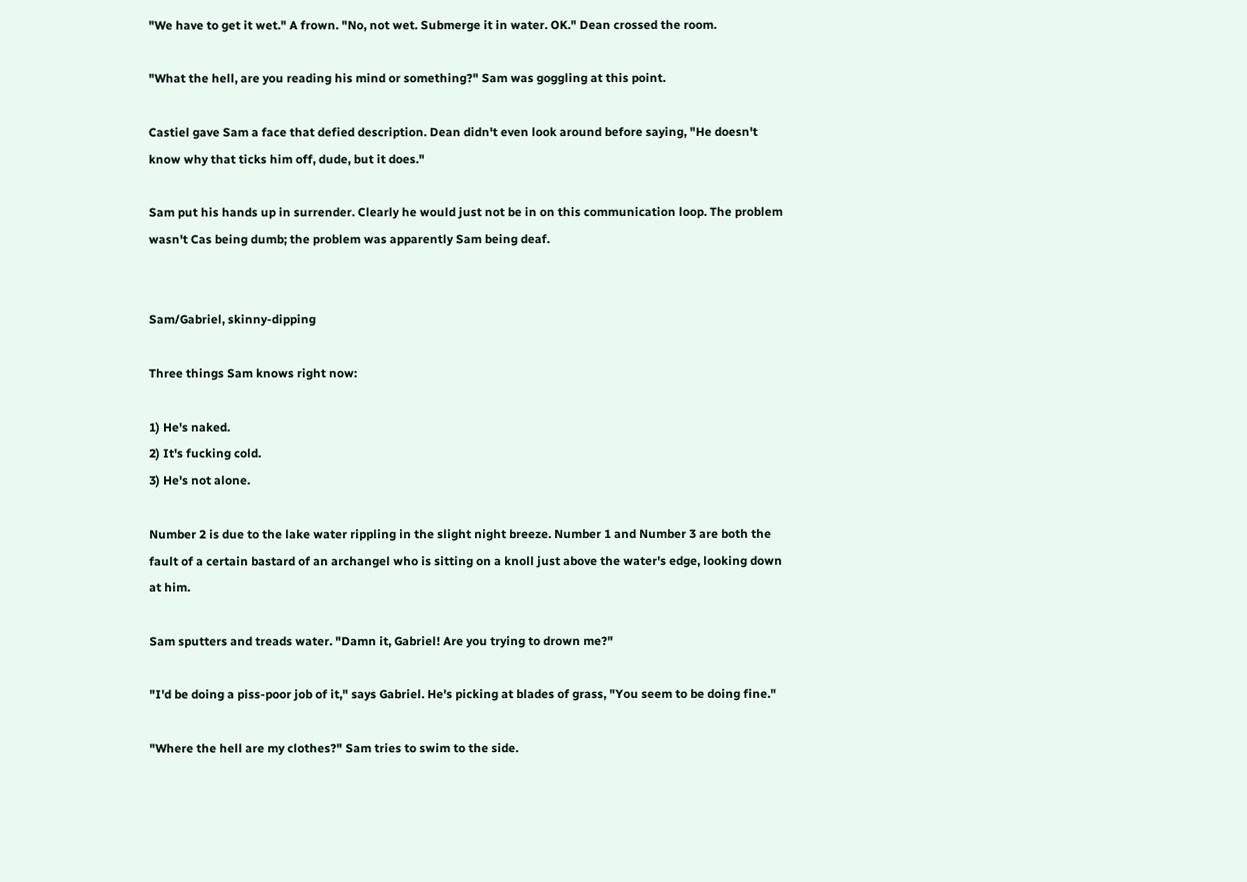"We have to get it wet." A frown. "No, not wet. Submerge it in water. OK." Dean crossed the room.

"What the hell, are you reading his mind or something?" Sam was goggling at this point.

Castiel gave Sam a face that defied description. Dean didn't even look around before saying, "He doesn't know why that ticks him off, dude, but it does."

Sam put his hands up in surrender. Clearly he would just not be in on this communication loop. The problem wasn't Cas being dumb; the problem was apparently Sam being deaf.


Sam/Gabriel, skinny-dipping

Three things Sam knows right now:

1) He's naked.
2) It's fucking cold.
3) He's not alone.

Number 2 is due to the lake water rippling in the slight night breeze. Number 1 and Number 3 are both the fault of a certain bastard of an archangel who is sitting on a knoll just above the water's edge, looking down at him.

Sam sputters and treads water. "Damn it, Gabriel! Are you trying to drown me?"

"I'd be doing a piss-poor job of it," says Gabriel. He's picking at blades of grass, "You seem to be doing fine."

"Where the hell are my clothes?" Sam tries to swim to the side.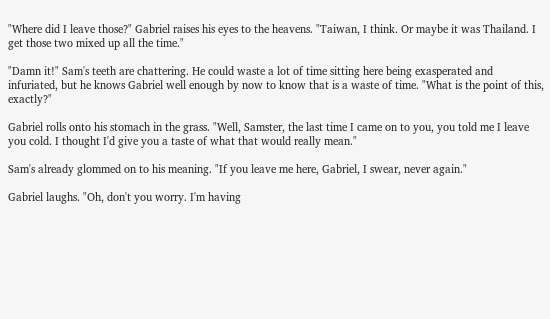"Where did I leave those?" Gabriel raises his eyes to the heavens. "Taiwan, I think. Or maybe it was Thailand. I get those two mixed up all the time."

"Damn it!" Sam's teeth are chattering. He could waste a lot of time sitting here being exasperated and infuriated, but he knows Gabriel well enough by now to know that is a waste of time. "What is the point of this, exactly?"

Gabriel rolls onto his stomach in the grass. "Well, Samster, the last time I came on to you, you told me I leave you cold. I thought I'd give you a taste of what that would really mean."

Sam's already glommed on to his meaning. "If you leave me here, Gabriel, I swear, never again."

Gabriel laughs. "Oh, don't you worry. I'm having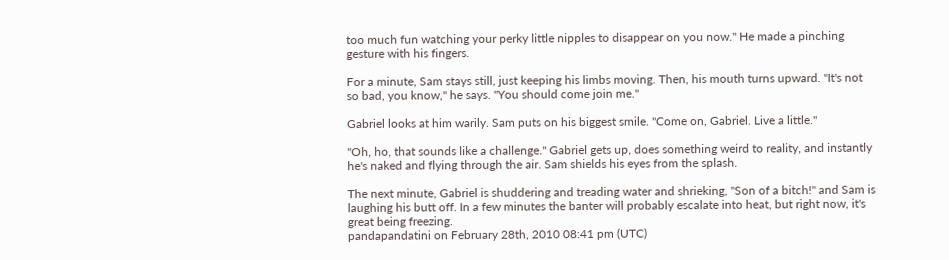too much fun watching your perky little nipples to disappear on you now." He made a pinching gesture with his fingers.

For a minute, Sam stays still, just keeping his limbs moving. Then, his mouth turns upward. "It's not so bad, you know," he says. "You should come join me."

Gabriel looks at him warily. Sam puts on his biggest smile. "Come on, Gabriel. Live a little."

"Oh, ho, that sounds like a challenge." Gabriel gets up, does something weird to reality, and instantly he's naked and flying through the air. Sam shields his eyes from the splash.

The next minute, Gabriel is shuddering and treading water and shrieking, "Son of a bitch!" and Sam is laughing his butt off. In a few minutes the banter will probably escalate into heat, but right now, it's great being freezing.
pandapandatini on February 28th, 2010 08:41 pm (UTC)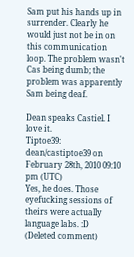Sam put his hands up in surrender. Clearly he would just not be in on this communication loop. The problem wasn't Cas being dumb; the problem was apparently Sam being deaf.

Dean speaks Castiel. I love it.
Tiptoe39: dean/castiptoe39 on February 28th, 2010 09:10 pm (UTC)
Yes, he does. Those eyefucking sessions of theirs were actually language labs. :D
(Deleted comment)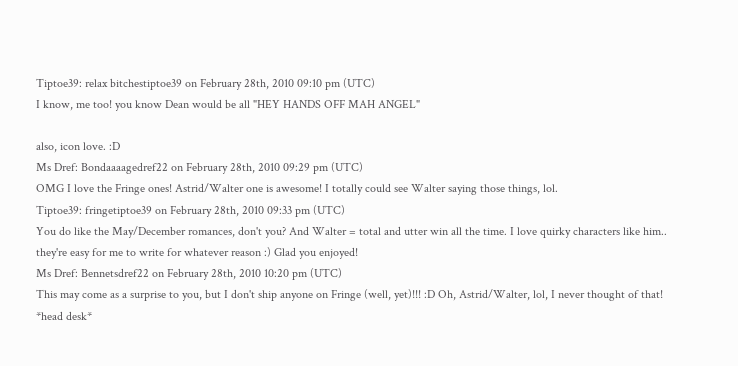Tiptoe39: relax bitchestiptoe39 on February 28th, 2010 09:10 pm (UTC)
I know, me too! you know Dean would be all "HEY HANDS OFF MAH ANGEL"

also, icon love. :D
Ms Dref: Bondaaaagedref22 on February 28th, 2010 09:29 pm (UTC)
OMG I love the Fringe ones! Astrid/Walter one is awesome! I totally could see Walter saying those things, lol.
Tiptoe39: fringetiptoe39 on February 28th, 2010 09:33 pm (UTC)
You do like the May/December romances, don't you? And Walter = total and utter win all the time. I love quirky characters like him.. they're easy for me to write for whatever reason :) Glad you enjoyed!
Ms Dref: Bennetsdref22 on February 28th, 2010 10:20 pm (UTC)
This may come as a surprise to you, but I don't ship anyone on Fringe (well, yet)!!! :D Oh, Astrid/Walter, lol, I never thought of that! *head desk*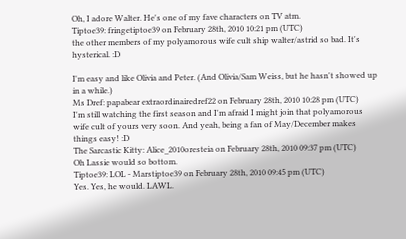Oh, I adore Walter. He's one of my fave characters on TV atm.
Tiptoe39: fringetiptoe39 on February 28th, 2010 10:21 pm (UTC)
the other members of my polyamorous wife cult ship walter/astrid so bad. It's hysterical. :D

I'm easy and like Olivia and Peter. (And Olivia/Sam Weiss, but he hasn't showed up in a while.)
Ms Dref: papabear extraordinairedref22 on February 28th, 2010 10:28 pm (UTC)
I'm still watching the first season and I'm afraid I might join that polyamorous wife cult of yours very soon. And yeah, being a fan of May/December makes things easy! :D
The Sarcastic Kitty: Alice_2010oresteia on February 28th, 2010 09:37 pm (UTC)
Oh Lassie would so bottom.
Tiptoe39: LOL - Marstiptoe39 on February 28th, 2010 09:45 pm (UTC)
Yes. Yes, he would. LAWL.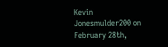Kevin Jonesmulder200 on February 28th,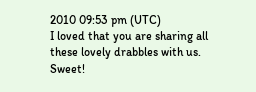2010 09:53 pm (UTC)
I loved that you are sharing all these lovely drabbles with us. Sweet!